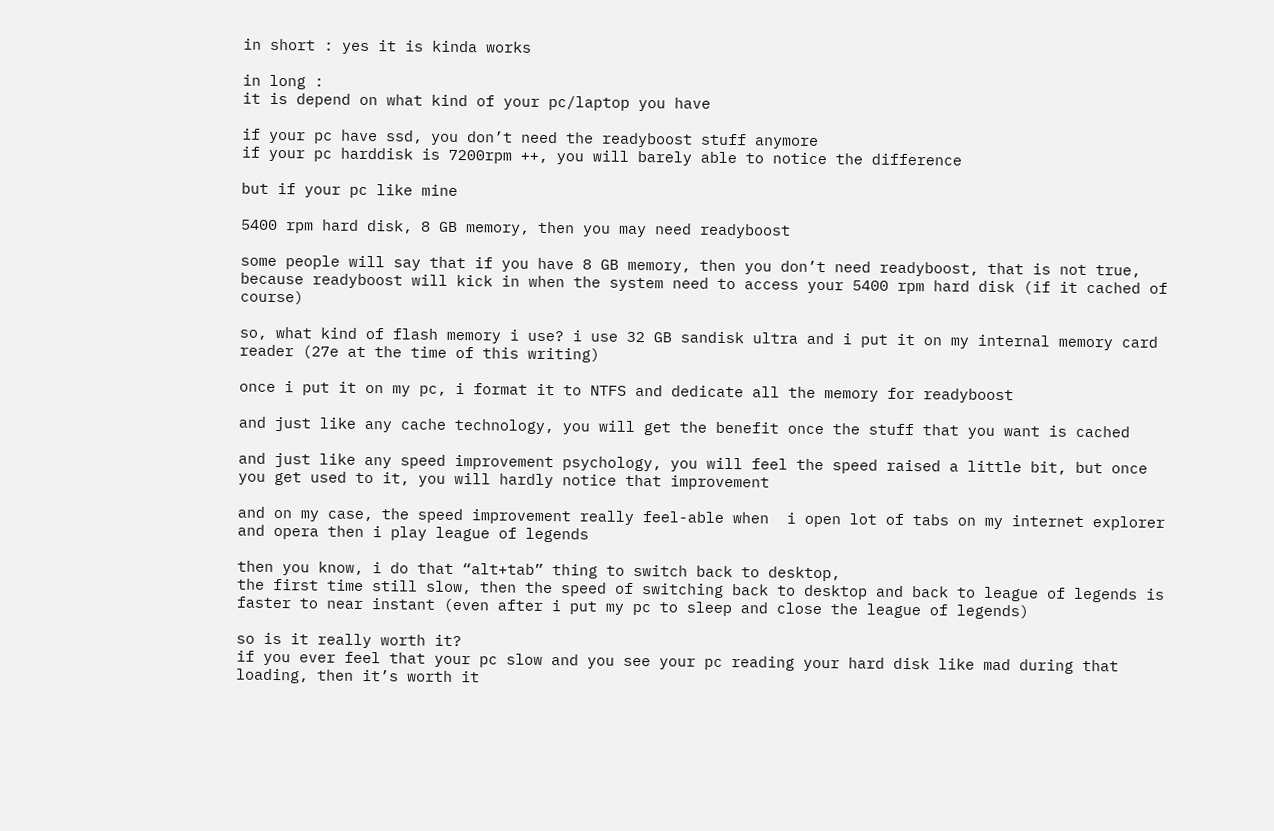in short : yes it is kinda works

in long :
it is depend on what kind of your pc/laptop you have

if your pc have ssd, you don’t need the readyboost stuff anymore
if your pc harddisk is 7200rpm ++, you will barely able to notice the difference

but if your pc like mine

5400 rpm hard disk, 8 GB memory, then you may need readyboost

some people will say that if you have 8 GB memory, then you don’t need readyboost, that is not true, because readyboost will kick in when the system need to access your 5400 rpm hard disk (if it cached of course)

so, what kind of flash memory i use? i use 32 GB sandisk ultra and i put it on my internal memory card reader (27e at the time of this writing)

once i put it on my pc, i format it to NTFS and dedicate all the memory for readyboost

and just like any cache technology, you will get the benefit once the stuff that you want is cached

and just like any speed improvement psychology, you will feel the speed raised a little bit, but once you get used to it, you will hardly notice that improvement

and on my case, the speed improvement really feel-able when  i open lot of tabs on my internet explorer and opera then i play league of legends

then you know, i do that “alt+tab” thing to switch back to desktop,
the first time still slow, then the speed of switching back to desktop and back to league of legends is faster to near instant (even after i put my pc to sleep and close the league of legends)

so is it really worth it?
if you ever feel that your pc slow and you see your pc reading your hard disk like mad during that loading, then it’s worth it